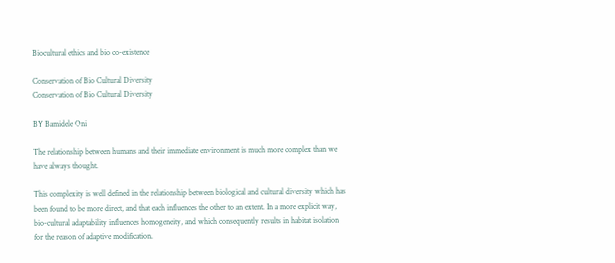Biocultural ethics and bio co-existence

Conservation of Bio Cultural Diversity
Conservation of Bio Cultural Diversity

BY Bamidele Oni

The relationship between humans and their immediate environment is much more complex than we have always thought.

This complexity is well defined in the relationship between biological and cultural diversity which has been found to be more direct, and that each influences the other to an extent. In a more explicit way, bio-cultural adaptability influences homogeneity, and which consequently results in habitat isolation for the reason of adaptive modification.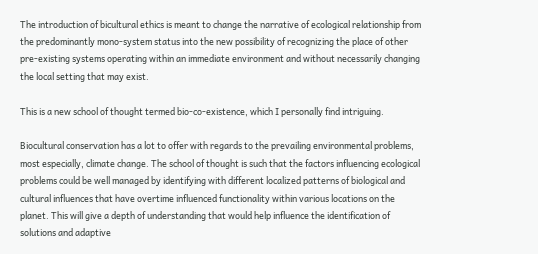The introduction of bicultural ethics is meant to change the narrative of ecological relationship from the predominantly mono-system status into the new possibility of recognizing the place of other pre-existing systems operating within an immediate environment and without necessarily changing the local setting that may exist.

This is a new school of thought termed bio-co-existence, which I personally find intriguing.

Biocultural conservation has a lot to offer with regards to the prevailing environmental problems, most especially, climate change. The school of thought is such that the factors influencing ecological problems could be well managed by identifying with different localized patterns of biological and cultural influences that have overtime influenced functionality within various locations on the planet. This will give a depth of understanding that would help influence the identification of solutions and adaptive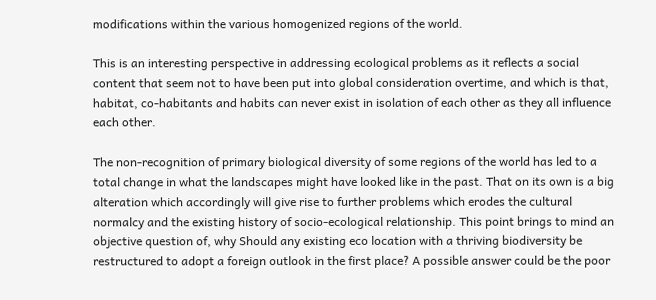modifications within the various homogenized regions of the world.

This is an interesting perspective in addressing ecological problems as it reflects a social content that seem not to have been put into global consideration overtime, and which is that, habitat, co-habitants and habits can never exist in isolation of each other as they all influence each other.

The non-recognition of primary biological diversity of some regions of the world has led to a total change in what the landscapes might have looked like in the past. That on its own is a big alteration which accordingly will give rise to further problems which erodes the cultural normalcy and the existing history of socio-ecological relationship. This point brings to mind an objective question of, why Should any existing eco location with a thriving biodiversity be restructured to adopt a foreign outlook in the first place? A possible answer could be the poor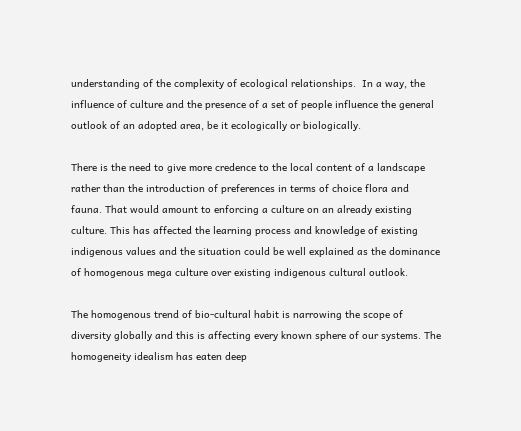understanding of the complexity of ecological relationships.  In a way, the influence of culture and the presence of a set of people influence the general outlook of an adopted area, be it ecologically or biologically.

There is the need to give more credence to the local content of a landscape rather than the introduction of preferences in terms of choice flora and fauna. That would amount to enforcing a culture on an already existing culture. This has affected the learning process and knowledge of existing indigenous values and the situation could be well explained as the dominance of homogenous mega culture over existing indigenous cultural outlook.

The homogenous trend of bio-cultural habit is narrowing the scope of diversity globally and this is affecting every known sphere of our systems. The homogeneity idealism has eaten deep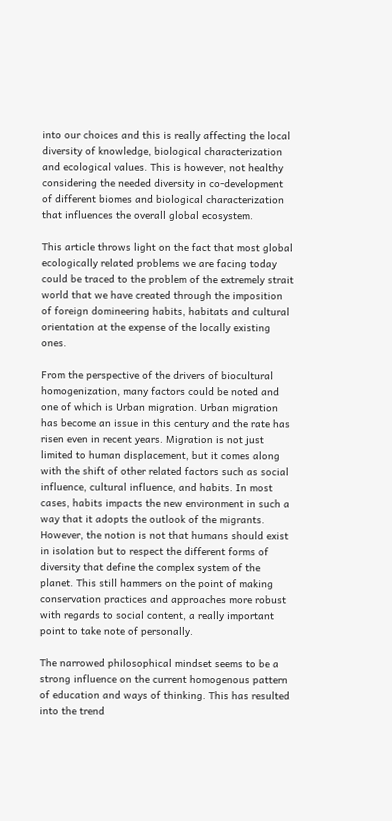into our choices and this is really affecting the local diversity of knowledge, biological characterization and ecological values. This is however, not healthy considering the needed diversity in co-development of different biomes and biological characterization that influences the overall global ecosystem.

This article throws light on the fact that most global ecologically related problems we are facing today could be traced to the problem of the extremely strait world that we have created through the imposition of foreign domineering habits, habitats and cultural orientation at the expense of the locally existing ones.

From the perspective of the drivers of biocultural homogenization, many factors could be noted and one of which is Urban migration. Urban migration has become an issue in this century and the rate has risen even in recent years. Migration is not just limited to human displacement, but it comes along with the shift of other related factors such as social influence, cultural influence, and habits. In most cases, habits impacts the new environment in such a way that it adopts the outlook of the migrants. However, the notion is not that humans should exist in isolation but to respect the different forms of diversity that define the complex system of the planet. This still hammers on the point of making conservation practices and approaches more robust with regards to social content, a really important point to take note of personally.

The narrowed philosophical mindset seems to be a strong influence on the current homogenous pattern of education and ways of thinking. This has resulted into the trend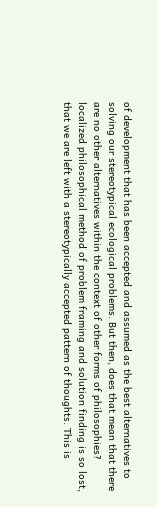of development that has been accepted and assumed as the best alternatives to solving our stereotypical ecological problems. But then, does that mean that there are no other alternatives within the context of other forms of philosophies? localized philosophical method of problem framing and solution finding is so lost, that we are left with a stereotypically accepted pattern of thoughts. This is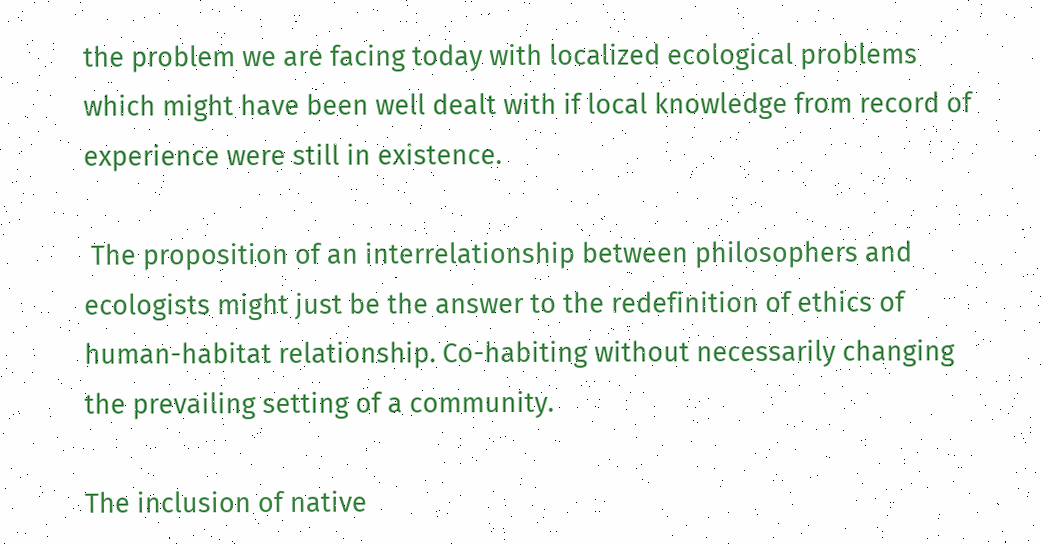the problem we are facing today with localized ecological problems which might have been well dealt with if local knowledge from record of experience were still in existence.

 The proposition of an interrelationship between philosophers and ecologists might just be the answer to the redefinition of ethics of human-habitat relationship. Co-habiting without necessarily changing the prevailing setting of a community.

The inclusion of native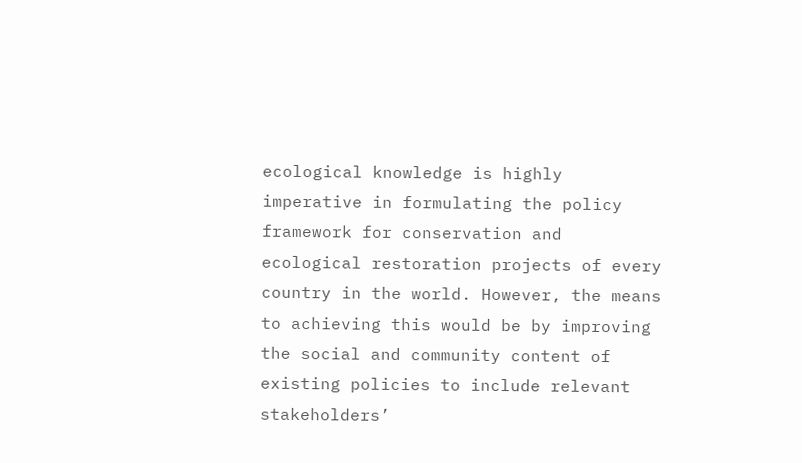ecological knowledge is highly imperative in formulating the policy framework for conservation and ecological restoration projects of every country in the world. However, the means to achieving this would be by improving the social and community content of existing policies to include relevant stakeholders’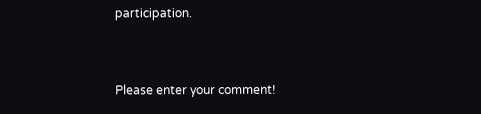participation.


Please enter your comment!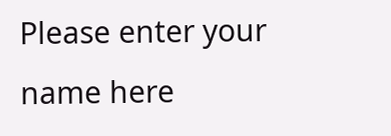Please enter your name here